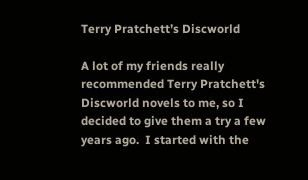Terry Pratchett’s Discworld

A lot of my friends really recommended Terry Pratchett's Discworld novels to me, so I decided to give them a try a few years ago.  I started with the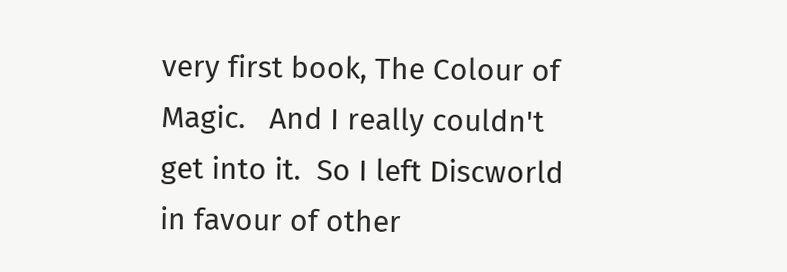very first book, The Colour of Magic.   And I really couldn't get into it.  So I left Discworld in favour of other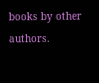books by other authors.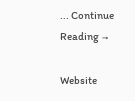... Continue Reading →

Website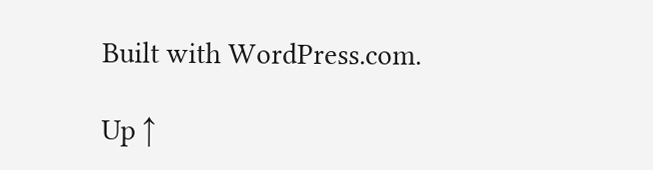Built with WordPress.com.

Up ↑